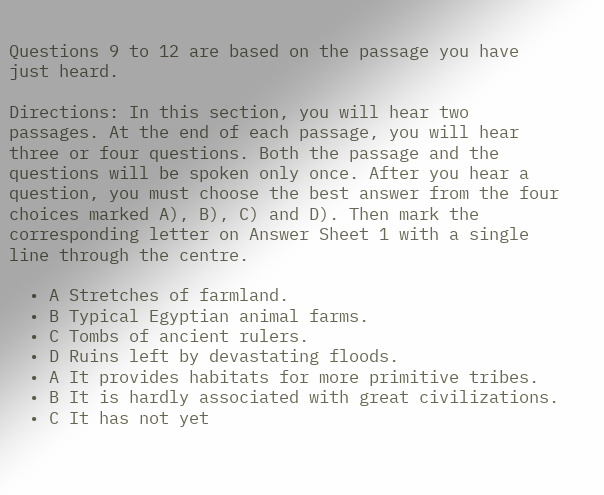Questions 9 to 12 are based on the passage you have just heard.

Directions: In this section, you will hear two passages. At the end of each passage, you will hear three or four questions. Both the passage and the questions will be spoken only once. After you hear a question, you must choose the best answer from the four choices marked A), B), C) and D). Then mark the corresponding letter on Answer Sheet 1 with a single line through the centre.

  • A Stretches of farmland.
  • B Typical Egyptian animal farms.
  • C Tombs of ancient rulers.
  • D Ruins left by devastating floods.
  • A It provides habitats for more primitive tribes.
  • B It is hardly associated with great civilizations.
  • C It has not yet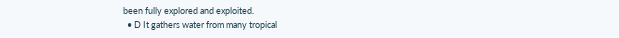been fully explored and exploited.
  • D It gathers water from many tropical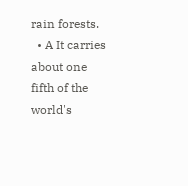rain forests.
  • A It carries about one fifth of the world's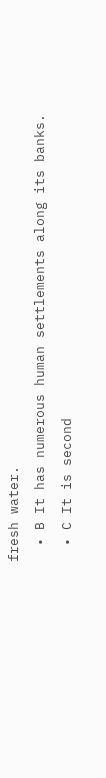fresh water.
  • B It has numerous human settlements along its banks.
  • C It is second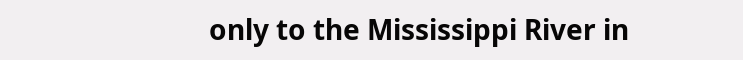only to the Mississippi River in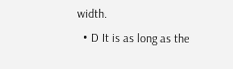width.
  • D It is as long as the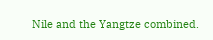Nile and the Yangtze combined.